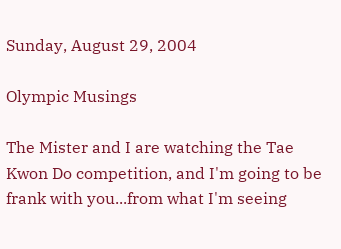Sunday, August 29, 2004

Olympic Musings

The Mister and I are watching the Tae Kwon Do competition, and I'm going to be frank with you...from what I'm seeing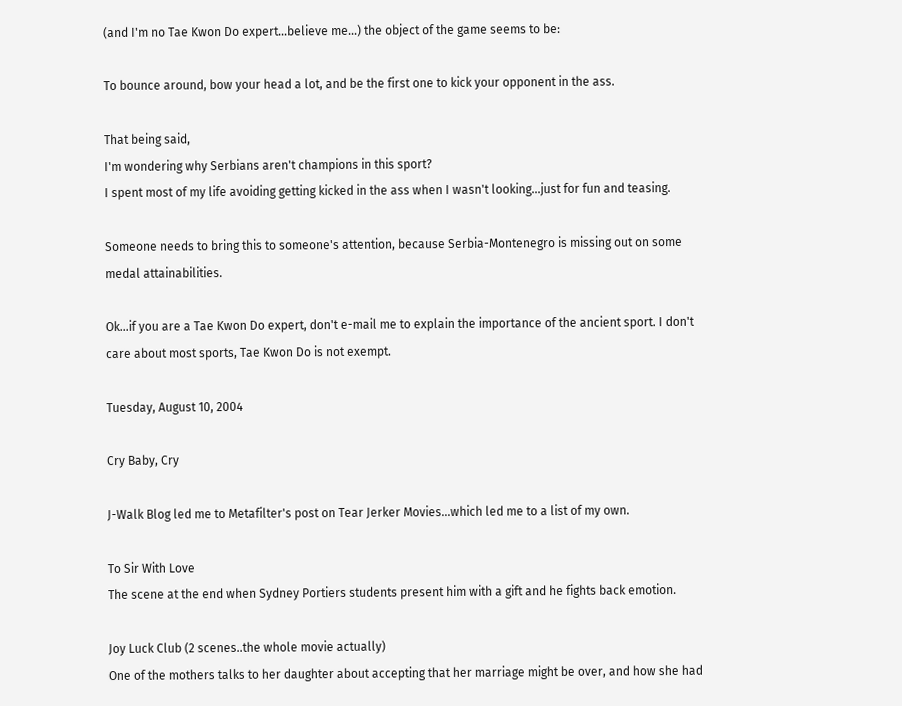(and I'm no Tae Kwon Do expert...believe me...) the object of the game seems to be:

To bounce around, bow your head a lot, and be the first one to kick your opponent in the ass.

That being said,
I'm wondering why Serbians aren't champions in this sport?
I spent most of my life avoiding getting kicked in the ass when I wasn't looking...just for fun and teasing.

Someone needs to bring this to someone's attention, because Serbia-Montenegro is missing out on some medal attainabilities.

Ok...if you are a Tae Kwon Do expert, don't e-mail me to explain the importance of the ancient sport. I don't care about most sports, Tae Kwon Do is not exempt.

Tuesday, August 10, 2004

Cry Baby, Cry

J-Walk Blog led me to Metafilter's post on Tear Jerker Movies...which led me to a list of my own.

To Sir With Love
The scene at the end when Sydney Portiers students present him with a gift and he fights back emotion.

Joy Luck Club (2 scenes..the whole movie actually)
One of the mothers talks to her daughter about accepting that her marriage might be over, and how she had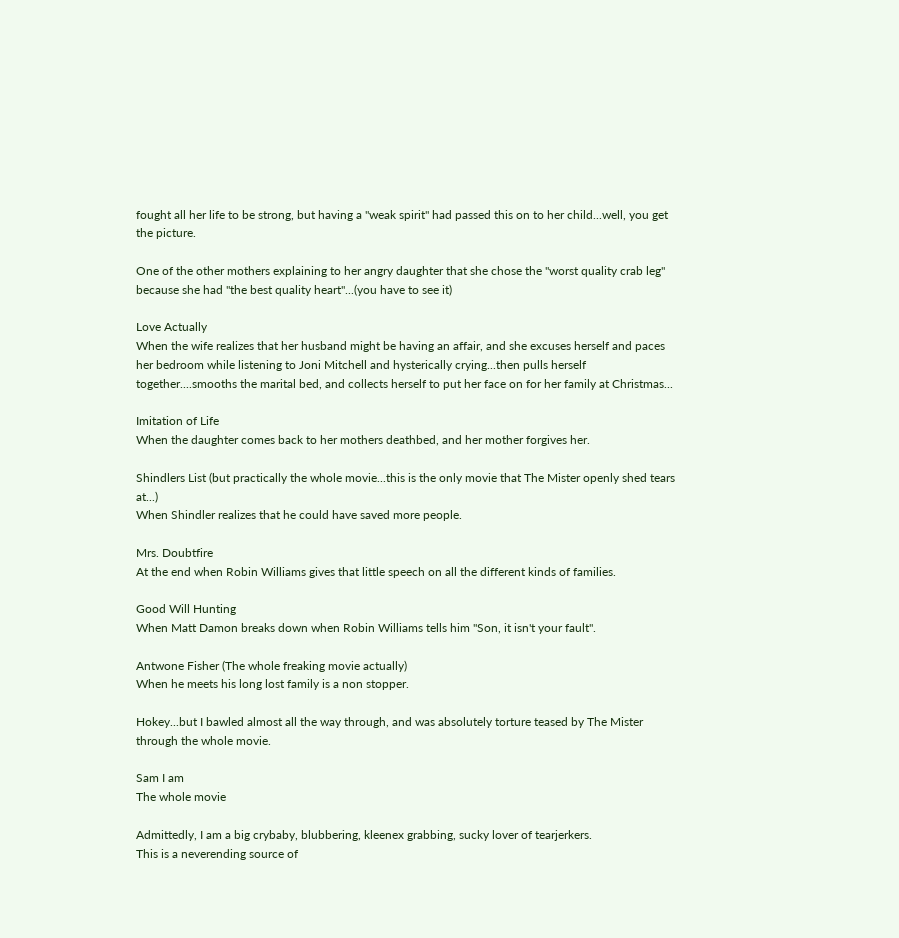fought all her life to be strong, but having a "weak spirit" had passed this on to her child...well, you get the picture.

One of the other mothers explaining to her angry daughter that she chose the "worst quality crab leg" because she had "the best quality heart"...(you have to see it)

Love Actually
When the wife realizes that her husband might be having an affair, and she excuses herself and paces her bedroom while listening to Joni Mitchell and hysterically crying...then pulls herself together....smooths the marital bed, and collects herself to put her face on for her family at Christmas...

Imitation of Life
When the daughter comes back to her mothers deathbed, and her mother forgives her.

Shindlers List (but practically the whole movie...this is the only movie that The Mister openly shed tears at...)
When Shindler realizes that he could have saved more people.

Mrs. Doubtfire
At the end when Robin Williams gives that little speech on all the different kinds of families.

Good Will Hunting
When Matt Damon breaks down when Robin Williams tells him "Son, it isn't your fault".

Antwone Fisher (The whole freaking movie actually)
When he meets his long lost family is a non stopper.

Hokey...but I bawled almost all the way through, and was absolutely torture teased by The Mister through the whole movie.

Sam I am
The whole movie

Admittedly, I am a big crybaby, blubbering, kleenex grabbing, sucky lover of tearjerkers.
This is a neverending source of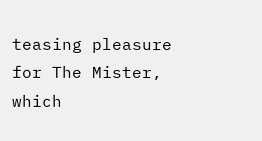teasing pleasure for The Mister, which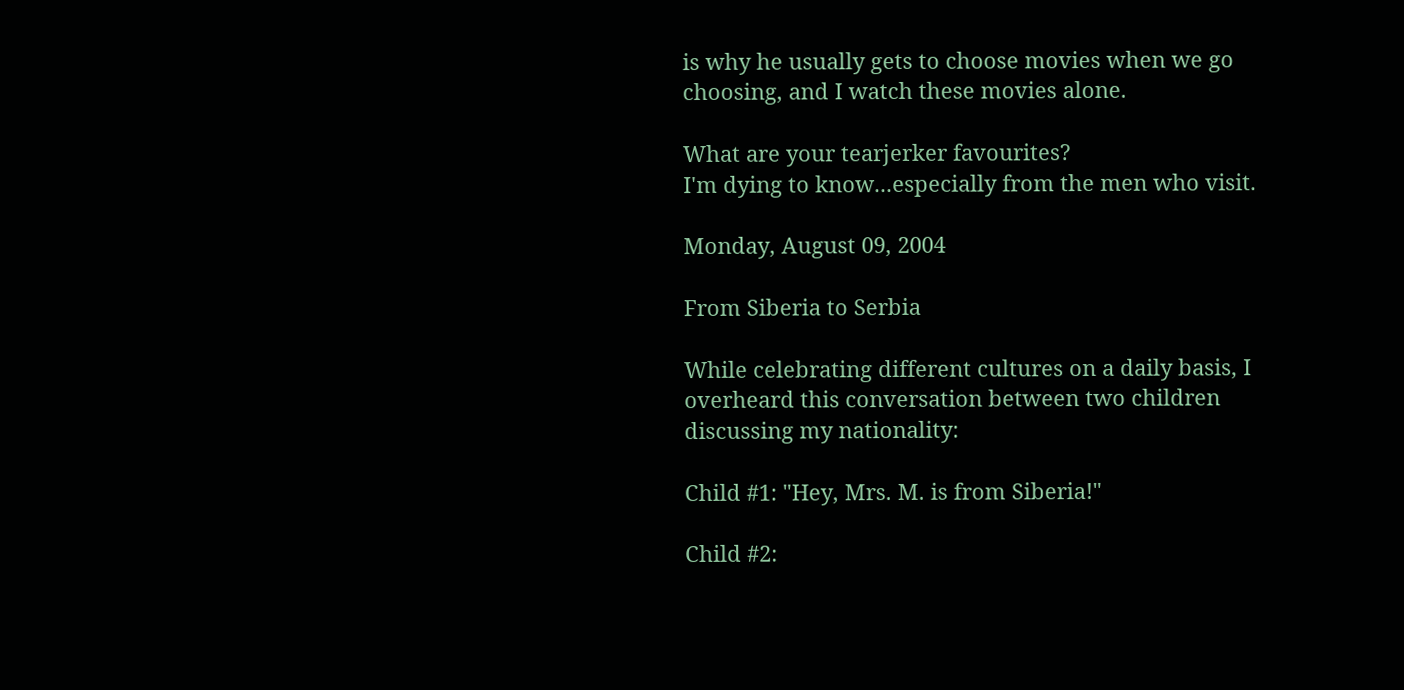is why he usually gets to choose movies when we go choosing, and I watch these movies alone.

What are your tearjerker favourites?
I'm dying to know...especially from the men who visit.

Monday, August 09, 2004

From Siberia to Serbia

While celebrating different cultures on a daily basis, I overheard this conversation between two children discussing my nationality:

Child #1: "Hey, Mrs. M. is from Siberia!"

Child #2: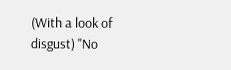(With a look of disgust) "No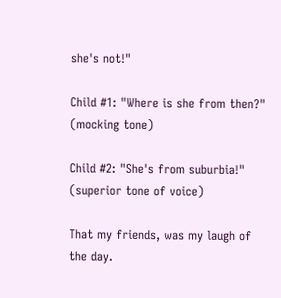she's not!"

Child #1: "Where is she from then?" (mocking tone)

Child #2: "She's from suburbia!" (superior tone of voice)

That my friends, was my laugh of the day.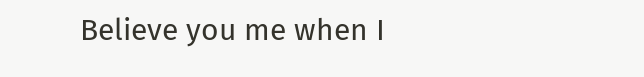Believe you me when I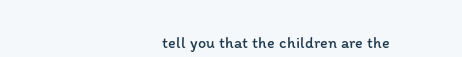tell you that the children are the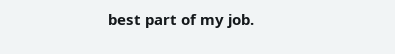best part of my job.